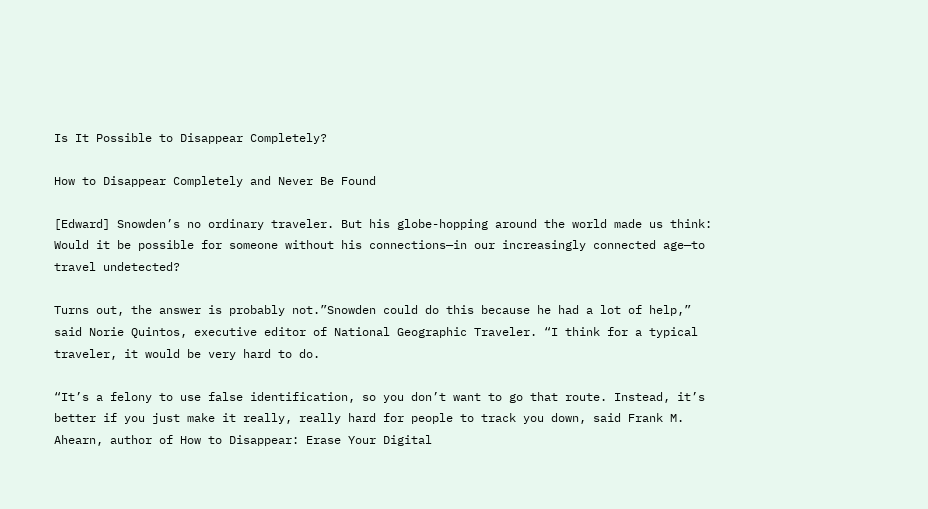Is It Possible to Disappear Completely?

How to Disappear Completely and Never Be Found

[Edward] Snowden’s no ordinary traveler. But his globe-hopping around the world made us think: Would it be possible for someone without his connections—in our increasingly connected age—to travel undetected?

Turns out, the answer is probably not.”Snowden could do this because he had a lot of help,” said Norie Quintos, executive editor of National Geographic Traveler. “I think for a typical traveler, it would be very hard to do.

“It’s a felony to use false identification, so you don’t want to go that route. Instead, it’s better if you just make it really, really hard for people to track you down, said Frank M. Ahearn, author of How to Disappear: Erase Your Digital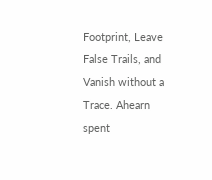Footprint, Leave False Trails, and Vanish without a Trace. Ahearn spent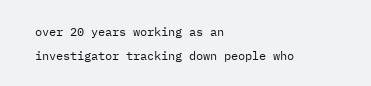over 20 years working as an investigator tracking down people who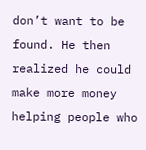don’t want to be found. He then realized he could make more money helping people who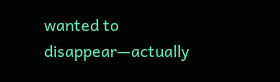wanted to disappear—actually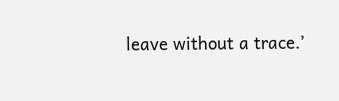leave without a trace.’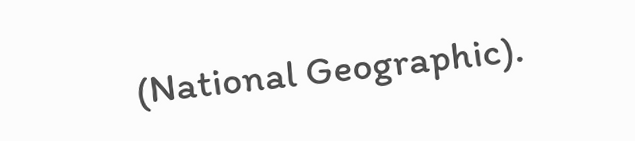(National Geographic).